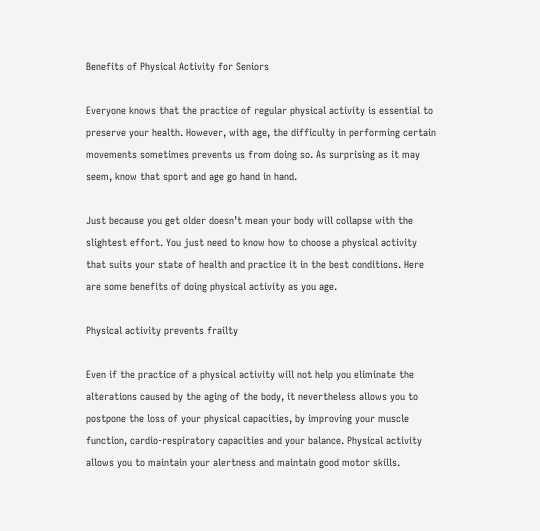Benefits of Physical Activity for Seniors

Everyone knows that the practice of regular physical activity is essential to preserve your health. However, with age, the difficulty in performing certain movements sometimes prevents us from doing so. As surprising as it may seem, know that sport and age go hand in hand.

Just because you get older doesn’t mean your body will collapse with the slightest effort. You just need to know how to choose a physical activity that suits your state of health and practice it in the best conditions. Here are some benefits of doing physical activity as you age.

Physical activity prevents frailty

Even if the practice of a physical activity will not help you eliminate the alterations caused by the aging of the body, it nevertheless allows you to postpone the loss of your physical capacities, by improving your muscle function, cardio-respiratory capacities and your balance. Physical activity allows you to maintain your alertness and maintain good motor skills.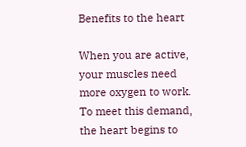Benefits to the heart

When you are active, your muscles need more oxygen to work. To meet this demand, the heart begins to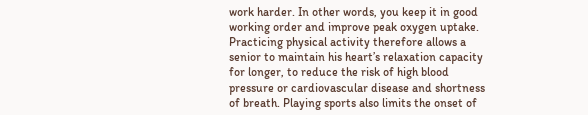work harder. In other words, you keep it in good working order and improve peak oxygen uptake. Practicing physical activity therefore allows a senior to maintain his heart’s relaxation capacity for longer, to reduce the risk of high blood pressure or cardiovascular disease and shortness of breath. Playing sports also limits the onset of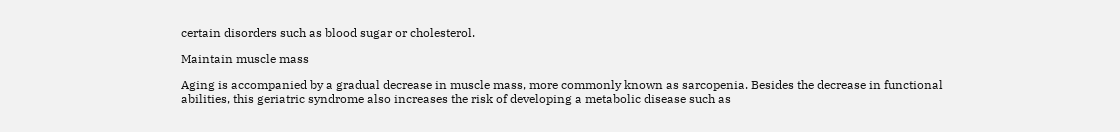certain disorders such as blood sugar or cholesterol.

Maintain muscle mass

Aging is accompanied by a gradual decrease in muscle mass, more commonly known as sarcopenia. Besides the decrease in functional abilities, this geriatric syndrome also increases the risk of developing a metabolic disease such as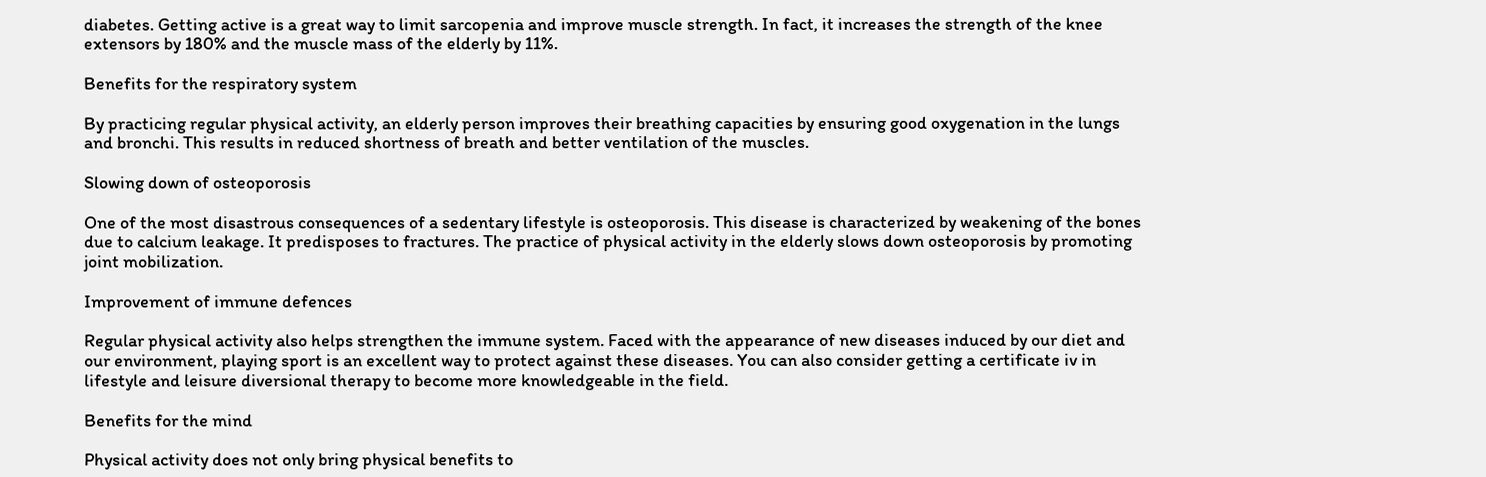diabetes. Getting active is a great way to limit sarcopenia and improve muscle strength. In fact, it increases the strength of the knee extensors by 180% and the muscle mass of the elderly by 11%.

Benefits for the respiratory system

By practicing regular physical activity, an elderly person improves their breathing capacities by ensuring good oxygenation in the lungs and bronchi. This results in reduced shortness of breath and better ventilation of the muscles.

Slowing down of osteoporosis

One of the most disastrous consequences of a sedentary lifestyle is osteoporosis. This disease is characterized by weakening of the bones due to calcium leakage. It predisposes to fractures. The practice of physical activity in the elderly slows down osteoporosis by promoting joint mobilization.

Improvement of immune defences

Regular physical activity also helps strengthen the immune system. Faced with the appearance of new diseases induced by our diet and our environment, playing sport is an excellent way to protect against these diseases. You can also consider getting a certificate iv in lifestyle and leisure diversional therapy to become more knowledgeable in the field.

Benefits for the mind

Physical activity does not only bring physical benefits to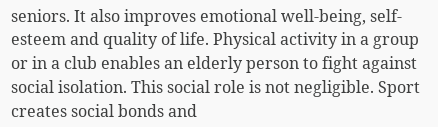seniors. It also improves emotional well-being, self-esteem and quality of life. Physical activity in a group or in a club enables an elderly person to fight against social isolation. This social role is not negligible. Sport creates social bonds and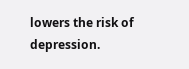lowers the risk of depression.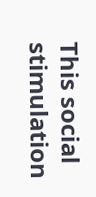This social stimulation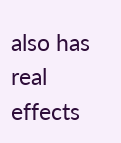also has real effects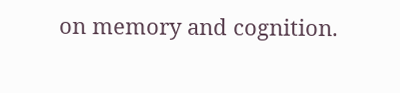on memory and cognition.